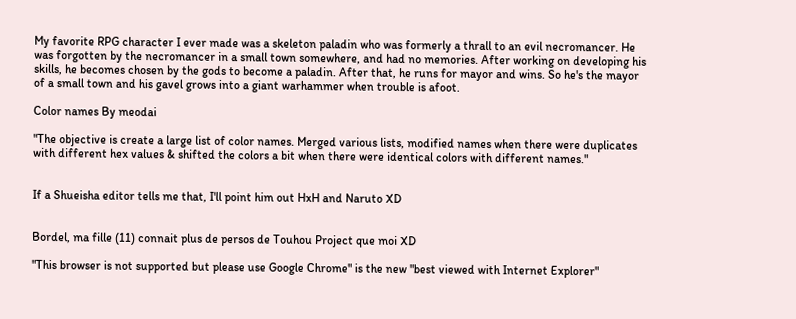My favorite RPG character I ever made was a skeleton paladin who was formerly a thrall to an evil necromancer. He was forgotten by the necromancer in a small town somewhere, and had no memories. After working on developing his skills, he becomes chosen by the gods to become a paladin. After that, he runs for mayor and wins. So he's the mayor of a small town and his gavel grows into a giant warhammer when trouble is afoot.

Color names By meodai

"The objective is create a large list of color names. Merged various lists, modified names when there were duplicates with different hex values & shifted the colors a bit when there were identical colors with different names."


If a Shueisha editor tells me that, I'll point him out HxH and Naruto XD


Bordel, ma fille (11) connait plus de persos de Touhou Project que moi XD

"This browser is not supported but please use Google Chrome" is the new "best viewed with Internet Explorer"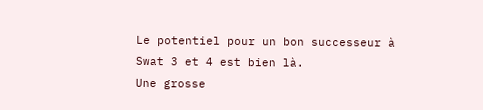Le potentiel pour un bon successeur à Swat 3 et 4 est bien là.
Une grosse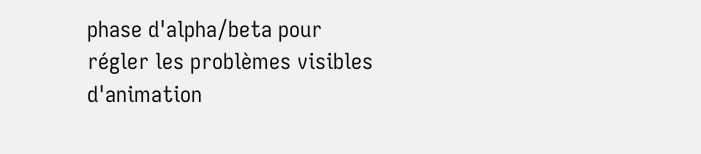phase d'alpha/beta pour régler les problèmes visibles d'animation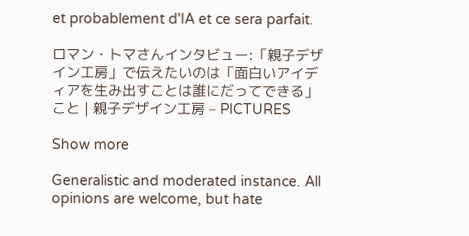et probablement d'IA et ce sera parfait.

ロマン・トマさんインタビュー:「親子デザイン工房」で伝えたいのは「面白いアイディアを生み出すことは誰にだってできる」こと | 親子デザイン工房 – PICTURES

Show more

Generalistic and moderated instance. All opinions are welcome, but hate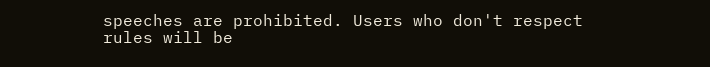speeches are prohibited. Users who don't respect rules will be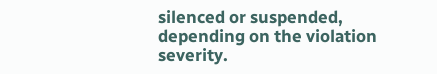silenced or suspended, depending on the violation severity.